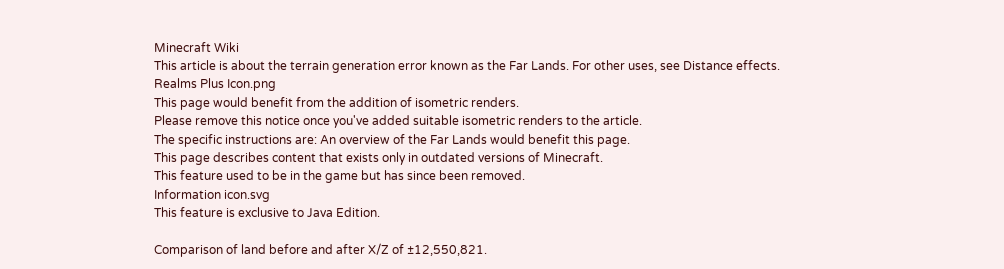Minecraft Wiki
This article is about the terrain generation error known as the Far Lands. For other uses, see Distance effects.
Realms Plus Icon.png
This page would benefit from the addition of isometric renders.
Please remove this notice once you've added suitable isometric renders to the article.
The specific instructions are: An overview of the Far Lands would benefit this page.
This page describes content that exists only in outdated versions of Minecraft.
This feature used to be in the game but has since been removed.
Information icon.svg
This feature is exclusive to Java Edition.

Comparison of land before and after X/Z of ±12,550,821.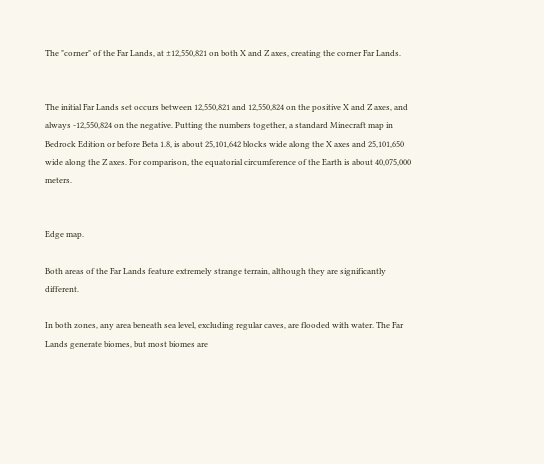The "corner" of the Far Lands, at ±12,550,821 on both X and Z axes, creating the corner Far Lands.


The initial Far Lands set occurs between 12,550,821 and 12,550,824 on the positive X and Z axes, and always -12,550,824 on the negative. Putting the numbers together, a standard Minecraft map in Bedrock Edition or before Beta 1.8, is about 25,101,642 blocks wide along the X axes and 25,101,650 wide along the Z axes. For comparison, the equatorial circumference of the Earth is about 40,075,000 meters.


Edge map.

Both areas of the Far Lands feature extremely strange terrain, although they are significantly different.

In both zones, any area beneath sea level, excluding regular caves, are flooded with water. The Far Lands generate biomes, but most biomes are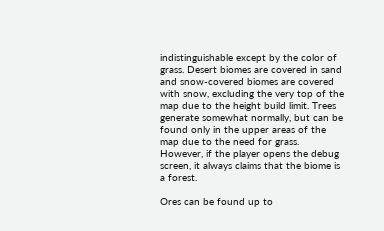indistinguishable except by the color of grass. Desert biomes are covered in sand and snow-covered biomes are covered with snow, excluding the very top of the map due to the height build limit. Trees generate somewhat normally, but can be found only in the upper areas of the map due to the need for grass. However, if the player opens the debug screen, it always claims that the biome is a forest.

Ores can be found up to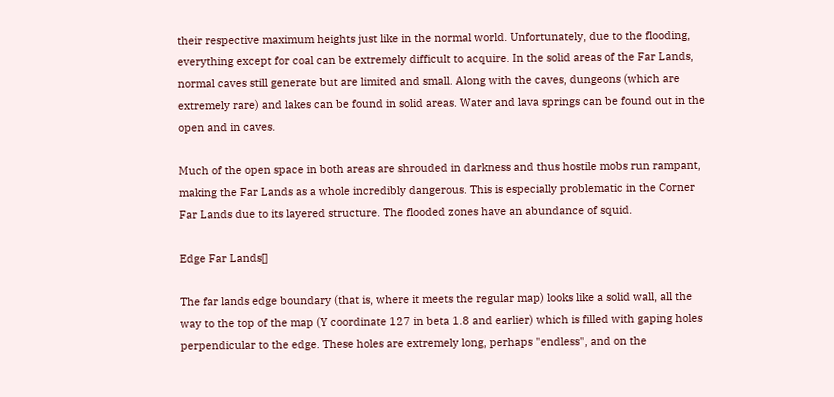their respective maximum heights just like in the normal world. Unfortunately, due to the flooding, everything except for coal can be extremely difficult to acquire. In the solid areas of the Far Lands, normal caves still generate but are limited and small. Along with the caves, dungeons (which are extremely rare) and lakes can be found in solid areas. Water and lava springs can be found out in the open and in caves.

Much of the open space in both areas are shrouded in darkness and thus hostile mobs run rampant, making the Far Lands as a whole incredibly dangerous. This is especially problematic in the Corner Far Lands due to its layered structure. The flooded zones have an abundance of squid.

Edge Far Lands[]

The far lands edge boundary (that is, where it meets the regular map) looks like a solid wall, all the way to the top of the map (Y coordinate 127 in beta 1.8 and earlier) which is filled with gaping holes perpendicular to the edge. These holes are extremely long, perhaps "endless", and on the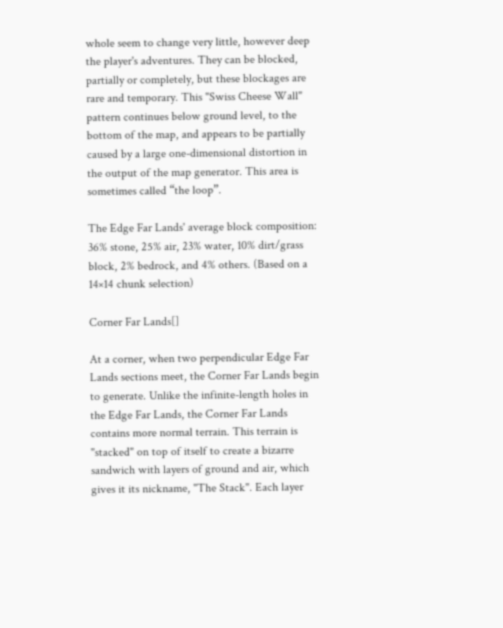whole seem to change very little, however deep the player's adventures. They can be blocked, partially or completely, but these blockages are rare and temporary. This "Swiss Cheese Wall" pattern continues below ground level, to the bottom of the map, and appears to be partially caused by a large one-dimensional distortion in the output of the map generator. This area is sometimes called “the loop”.

The Edge Far Lands' average block composition: 36% stone, 25% air, 23% water, 10% dirt/grass block, 2% bedrock, and 4% others. (Based on a 14×14 chunk selection)

Corner Far Lands[]

At a corner, when two perpendicular Edge Far Lands sections meet, the Corner Far Lands begin to generate. Unlike the infinite-length holes in the Edge Far Lands, the Corner Far Lands contains more normal terrain. This terrain is "stacked" on top of itself to create a bizarre sandwich with layers of ground and air, which gives it its nickname, "The Stack". Each layer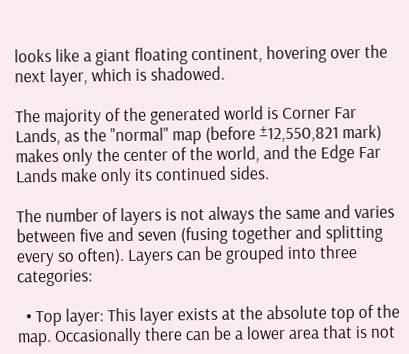looks like a giant floating continent, hovering over the next layer, which is shadowed.

The majority of the generated world is Corner Far Lands, as the "normal" map (before ±12,550,821 mark) makes only the center of the world, and the Edge Far Lands make only its continued sides.

The number of layers is not always the same and varies between five and seven (fusing together and splitting every so often). Layers can be grouped into three categories:

  • Top layer: This layer exists at the absolute top of the map. Occasionally there can be a lower area that is not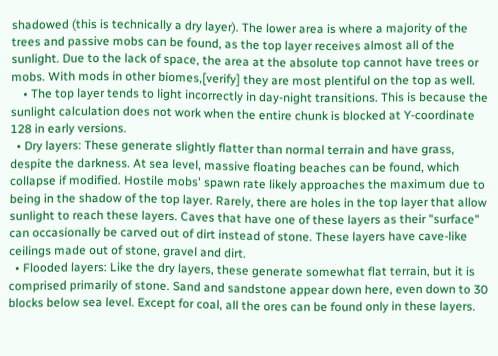shadowed (this is technically a dry layer). The lower area is where a majority of the trees and passive mobs can be found, as the top layer receives almost all of the sunlight. Due to the lack of space, the area at the absolute top cannot have trees or mobs. With mods in other biomes,[verify] they are most plentiful on the top as well.
    • The top layer tends to light incorrectly in day-night transitions. This is because the sunlight calculation does not work when the entire chunk is blocked at Y-coordinate 128 in early versions.
  • Dry layers: These generate slightly flatter than normal terrain and have grass, despite the darkness. At sea level, massive floating beaches can be found, which collapse if modified. Hostile mobs' spawn rate likely approaches the maximum due to being in the shadow of the top layer. Rarely, there are holes in the top layer that allow sunlight to reach these layers. Caves that have one of these layers as their "surface" can occasionally be carved out of dirt instead of stone. These layers have cave-like ceilings made out of stone, gravel and dirt.
  • Flooded layers: Like the dry layers, these generate somewhat flat terrain, but it is comprised primarily of stone. Sand and sandstone appear down here, even down to 30 blocks below sea level. Except for coal, all the ores can be found only in these layers.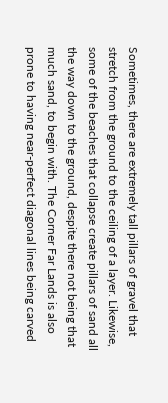Sometimes, there are extremely tall pillars of gravel that stretch from the ground to the ceiling of a layer. Likewise, some of the beaches that collapse create pillars of sand all the way down to the ground, despite there not being that much sand, to begin with. The Corner Far Lands is also prone to having near-perfect diagonal lines being carved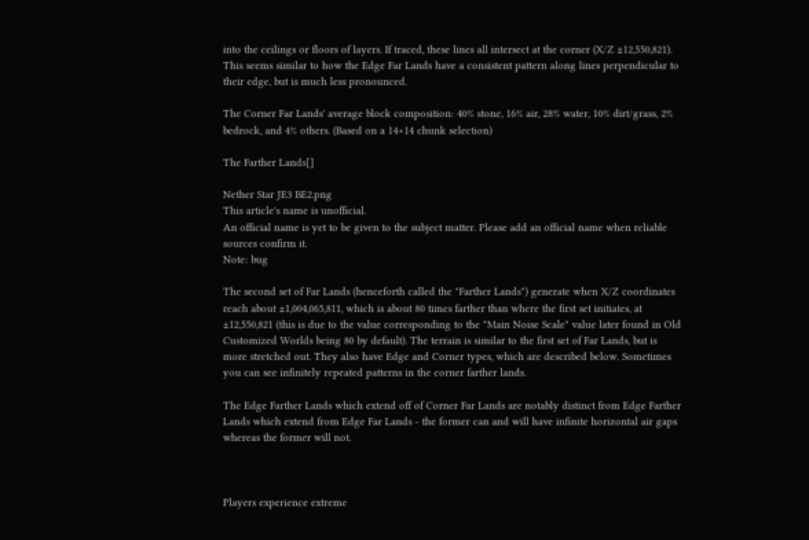into the ceilings or floors of layers. If traced, these lines all intersect at the corner (X/Z ±12,550,821). This seems similar to how the Edge Far Lands have a consistent pattern along lines perpendicular to their edge, but is much less pronounced.

The Corner Far Lands' average block composition: 40% stone, 16% air, 28% water, 10% dirt/grass, 2% bedrock, and 4% others. (Based on a 14×14 chunk selection)

The Farther Lands[]

Nether Star JE3 BE2.png
This article's name is unofficial.
An official name is yet to be given to the subject matter. Please add an official name when reliable sources confirm it.
Note: bug

The second set of Far Lands (henceforth called the "Farther Lands") generate when X/Z coordinates reach about ±1,004,065,811, which is about 80 times farther than where the first set initiates, at ±12,550,821 (this is due to the value corresponding to the "Main Noise Scale" value later found in Old Customized Worlds being 80 by default). The terrain is similar to the first set of Far Lands, but is more stretched out. They also have Edge and Corner types, which are described below. Sometimes you can see infinitely repeated patterns in the corner farther lands.

The Edge Farther Lands which extend off of Corner Far Lands are notably distinct from Edge Farther Lands which extend from Edge Far Lands - the former can and will have infinite horizontal air gaps whereas the former will not.



Players experience extreme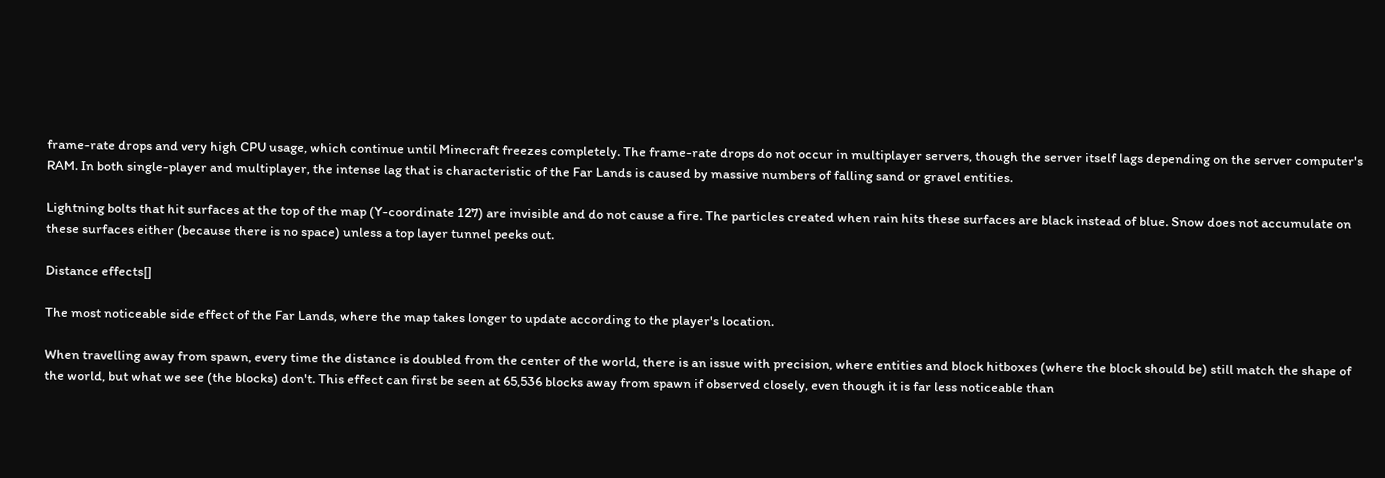frame-rate drops and very high CPU usage, which continue until Minecraft freezes completely. The frame-rate drops do not occur in multiplayer servers, though the server itself lags depending on the server computer's RAM. In both single-player and multiplayer, the intense lag that is characteristic of the Far Lands is caused by massive numbers of falling sand or gravel entities.

Lightning bolts that hit surfaces at the top of the map (Y-coordinate 127) are invisible and do not cause a fire. The particles created when rain hits these surfaces are black instead of blue. Snow does not accumulate on these surfaces either (because there is no space) unless a top layer tunnel peeks out.

Distance effects[]

The most noticeable side effect of the Far Lands, where the map takes longer to update according to the player's location.

When travelling away from spawn, every time the distance is doubled from the center of the world, there is an issue with precision, where entities and block hitboxes (where the block should be) still match the shape of the world, but what we see (the blocks) don't. This effect can first be seen at 65,536 blocks away from spawn if observed closely, even though it is far less noticeable than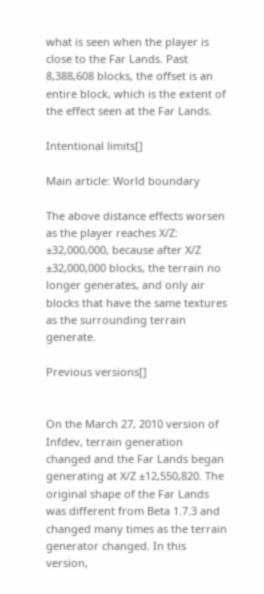what is seen when the player is close to the Far Lands. Past 8,388,608 blocks, the offset is an entire block, which is the extent of the effect seen at the Far Lands.

Intentional limits[]

Main article: World boundary

The above distance effects worsen as the player reaches X/Z: ±32,000,000, because after X/Z ±32,000,000 blocks, the terrain no longer generates, and only air blocks that have the same textures as the surrounding terrain generate.

Previous versions[]


On the March 27, 2010 version of Infdev, terrain generation changed and the Far Lands began generating at X/Z ±12,550,820. The original shape of the Far Lands was different from Beta 1.7.3 and changed many times as the terrain generator changed. In this version,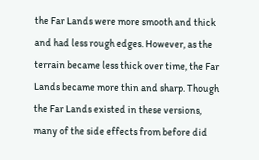the Far Lands were more smooth and thick and had less rough edges. However, as the terrain became less thick over time, the Far Lands became more thin and sharp. Though the Far Lands existed in these versions, many of the side effects from before did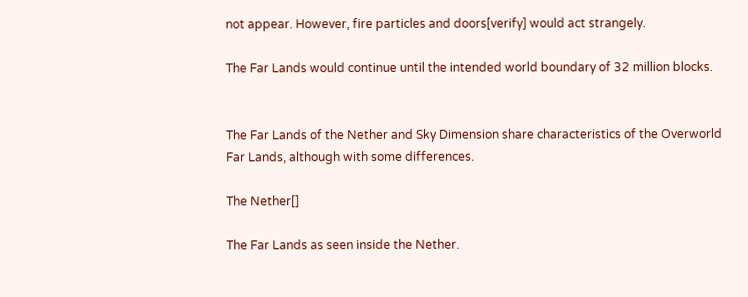not appear. However, fire particles and doors[verify] would act strangely.

The Far Lands would continue until the intended world boundary of 32 million blocks.


The Far Lands of the Nether and Sky Dimension share characteristics of the Overworld Far Lands, although with some differences.

The Nether[]

The Far Lands as seen inside the Nether.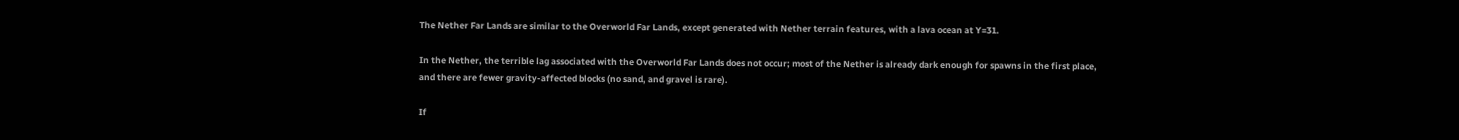The Nether Far Lands are similar to the Overworld Far Lands, except generated with Nether terrain features, with a lava ocean at Y=31.

In the Nether, the terrible lag associated with the Overworld Far Lands does not occur; most of the Nether is already dark enough for spawns in the first place, and there are fewer gravity-affected blocks (no sand, and gravel is rare).

If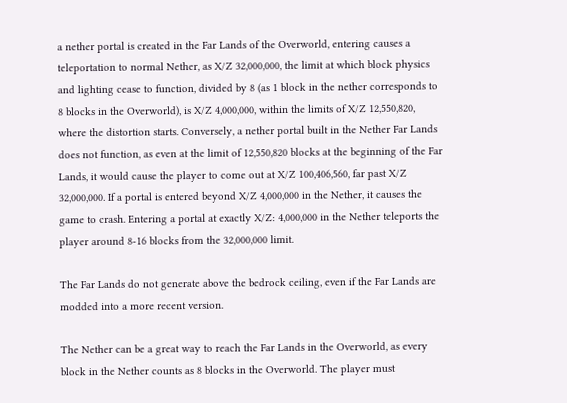a nether portal is created in the Far Lands of the Overworld, entering causes a teleportation to normal Nether, as X/Z 32,000,000, the limit at which block physics and lighting cease to function, divided by 8 (as 1 block in the nether corresponds to 8 blocks in the Overworld), is X/Z 4,000,000, within the limits of X/Z 12,550,820, where the distortion starts. Conversely, a nether portal built in the Nether Far Lands does not function, as even at the limit of 12,550,820 blocks at the beginning of the Far Lands, it would cause the player to come out at X/Z 100,406,560, far past X/Z 32,000,000. If a portal is entered beyond X/Z 4,000,000 in the Nether, it causes the game to crash. Entering a portal at exactly X/Z: 4,000,000 in the Nether teleports the player around 8-16 blocks from the 32,000,000 limit.

The Far Lands do not generate above the bedrock ceiling, even if the Far Lands are modded into a more recent version.

The Nether can be a great way to reach the Far Lands in the Overworld, as every block in the Nether counts as 8 blocks in the Overworld. The player must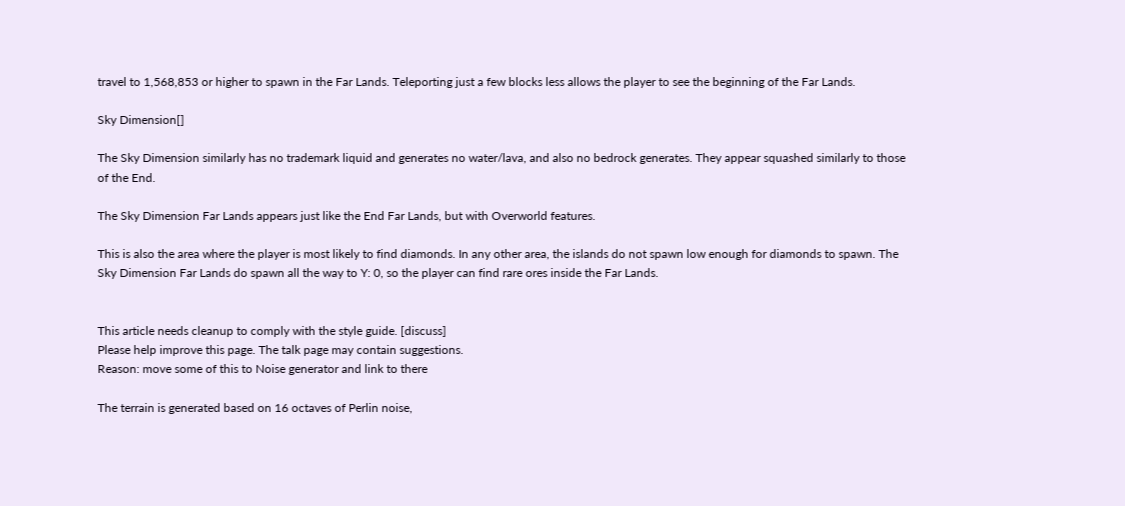travel to 1,568,853 or higher to spawn in the Far Lands. Teleporting just a few blocks less allows the player to see the beginning of the Far Lands.

Sky Dimension[]

The Sky Dimension similarly has no trademark liquid and generates no water/lava, and also no bedrock generates. They appear squashed similarly to those of the End.

The Sky Dimension Far Lands appears just like the End Far Lands, but with Overworld features.

This is also the area where the player is most likely to find diamonds. In any other area, the islands do not spawn low enough for diamonds to spawn. The Sky Dimension Far Lands do spawn all the way to Y: 0, so the player can find rare ores inside the Far Lands.


This article needs cleanup to comply with the style guide. [discuss]
Please help improve this page. The talk page may contain suggestions.
Reason: move some of this to Noise generator and link to there

The terrain is generated based on 16 octaves of Perlin noise,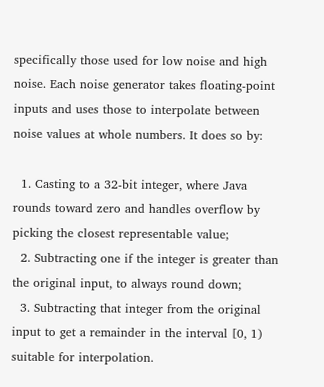specifically those used for low noise and high noise. Each noise generator takes floating-point inputs and uses those to interpolate between noise values at whole numbers. It does so by:

  1. Casting to a 32-bit integer, where Java rounds toward zero and handles overflow by picking the closest representable value;
  2. Subtracting one if the integer is greater than the original input, to always round down;
  3. Subtracting that integer from the original input to get a remainder in the interval [0, 1) suitable for interpolation.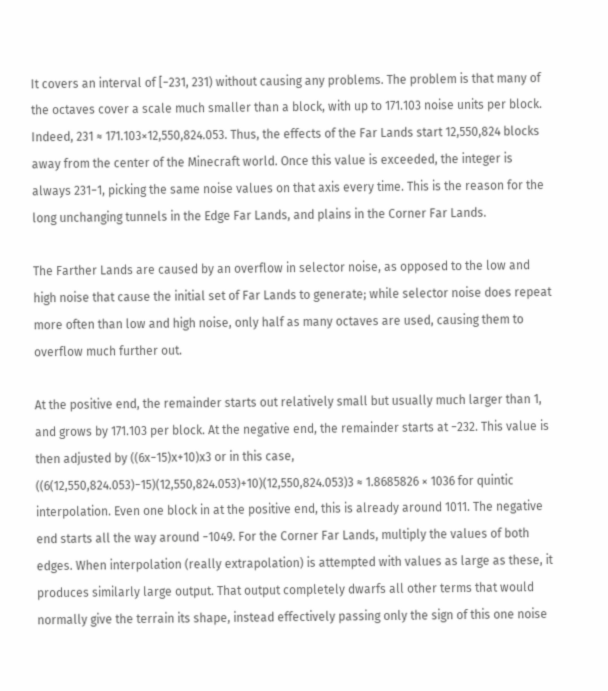It covers an interval of [−231, 231) without causing any problems. The problem is that many of the octaves cover a scale much smaller than a block, with up to 171.103 noise units per block. Indeed, 231 ≈ 171.103×12,550,824.053. Thus, the effects of the Far Lands start 12,550,824 blocks away from the center of the Minecraft world. Once this value is exceeded, the integer is always 231−1, picking the same noise values on that axis every time. This is the reason for the long unchanging tunnels in the Edge Far Lands, and plains in the Corner Far Lands.

The Farther Lands are caused by an overflow in selector noise, as opposed to the low and high noise that cause the initial set of Far Lands to generate; while selector noise does repeat more often than low and high noise, only half as many octaves are used, causing them to overflow much further out.

At the positive end, the remainder starts out relatively small but usually much larger than 1, and grows by 171.103 per block. At the negative end, the remainder starts at −232. This value is then adjusted by ((6x−15)x+10)x3 or in this case, ((6(12,550,824.053)−15)(12,550,824.053)+10)(12,550,824.053)3 ≈ 1.8685826 × 1036 for quintic interpolation. Even one block in at the positive end, this is already around 1011. The negative end starts all the way around −1049. For the Corner Far Lands, multiply the values of both edges. When interpolation (really extrapolation) is attempted with values as large as these, it produces similarly large output. That output completely dwarfs all other terms that would normally give the terrain its shape, instead effectively passing only the sign of this one noise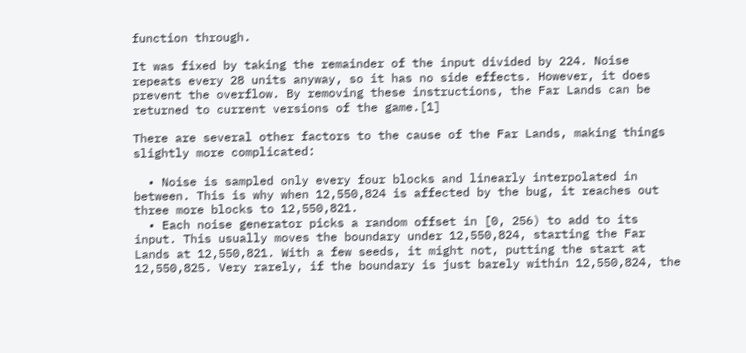function through.

It was fixed by taking the remainder of the input divided by 224. Noise repeats every 28 units anyway, so it has no side effects. However, it does prevent the overflow. By removing these instructions, the Far Lands can be returned to current versions of the game.[1]

There are several other factors to the cause of the Far Lands, making things slightly more complicated:

  • Noise is sampled only every four blocks and linearly interpolated in between. This is why when 12,550,824 is affected by the bug, it reaches out three more blocks to 12,550,821.
  • Each noise generator picks a random offset in [0, 256) to add to its input. This usually moves the boundary under 12,550,824, starting the Far Lands at 12,550,821. With a few seeds, it might not, putting the start at 12,550,825. Very rarely, if the boundary is just barely within 12,550,824, the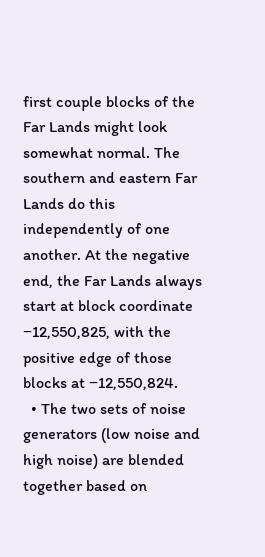first couple blocks of the Far Lands might look somewhat normal. The southern and eastern Far Lands do this independently of one another. At the negative end, the Far Lands always start at block coordinate −12,550,825, with the positive edge of those blocks at −12,550,824.
  • The two sets of noise generators (low noise and high noise) are blended together based on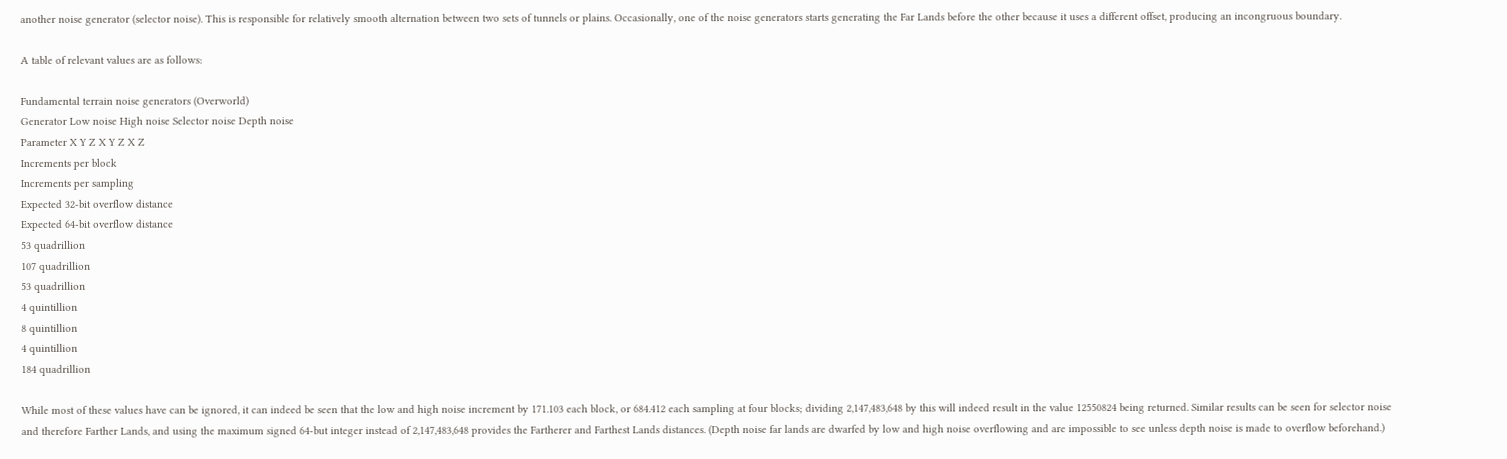another noise generator (selector noise). This is responsible for relatively smooth alternation between two sets of tunnels or plains. Occasionally, one of the noise generators starts generating the Far Lands before the other because it uses a different offset, producing an incongruous boundary.

A table of relevant values are as follows:

Fundamental terrain noise generators (Overworld)
Generator Low noise High noise Selector noise Depth noise
Parameter X Y Z X Y Z X Z
Increments per block
Increments per sampling
Expected 32-bit overflow distance
Expected 64-bit overflow distance
53 quadrillion
107 quadrillion
53 quadrillion
4 quintillion
8 quintillion
4 quintillion
184 quadrillion

While most of these values have can be ignored, it can indeed be seen that the low and high noise increment by 171.103 each block, or 684.412 each sampling at four blocks; dividing 2,147,483,648 by this will indeed result in the value 12550824 being returned. Similar results can be seen for selector noise and therefore Farther Lands, and using the maximum signed 64-but integer instead of 2,147,483,648 provides the Fartherer and Farthest Lands distances. (Depth noise far lands are dwarfed by low and high noise overflowing and are impossible to see unless depth noise is made to overflow beforehand.)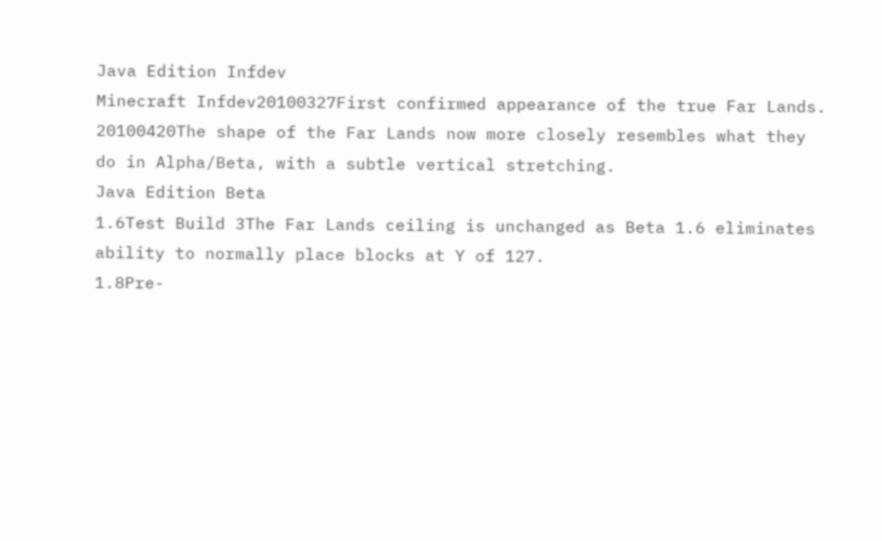Java Edition Infdev
Minecraft Infdev20100327First confirmed appearance of the true Far Lands.
20100420The shape of the Far Lands now more closely resembles what they do in Alpha/Beta, with a subtle vertical stretching.
Java Edition Beta
1.6Test Build 3The Far Lands ceiling is unchanged as Beta 1.6 eliminates ability to normally place blocks at Y of 127.
1.8Pre-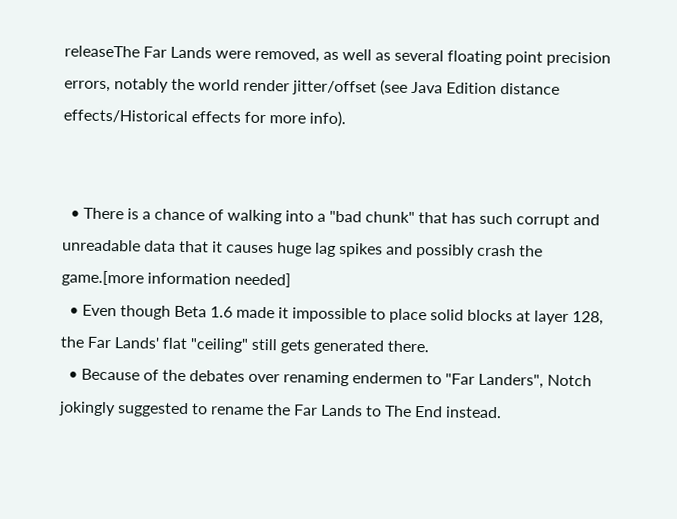releaseThe Far Lands were removed, as well as several floating point precision errors, notably the world render jitter/offset (see Java Edition distance effects/Historical effects for more info).


  • There is a chance of walking into a "bad chunk" that has such corrupt and unreadable data that it causes huge lag spikes and possibly crash the game.[more information needed]
  • Even though Beta 1.6 made it impossible to place solid blocks at layer 128, the Far Lands' flat "ceiling" still gets generated there.
  • Because of the debates over renaming endermen to "Far Landers", Notch jokingly suggested to rename the Far Lands to The End instead.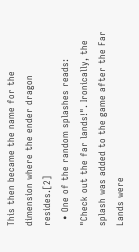This then became the name for the dimension where the ender dragon resides.[2]
  • One of the random splashes reads: "Check out the far lands!". Ironically, the splash was added to the game after the Far Lands were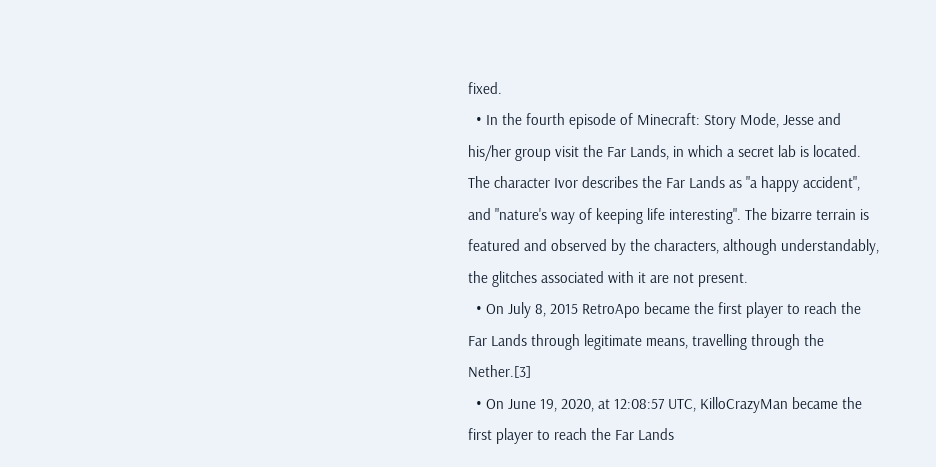fixed.
  • In the fourth episode of Minecraft: Story Mode, Jesse and his/her group visit the Far Lands, in which a secret lab is located. The character Ivor describes the Far Lands as "a happy accident", and "nature's way of keeping life interesting". The bizarre terrain is featured and observed by the characters, although understandably, the glitches associated with it are not present.
  • On July 8, 2015 RetroApo became the first player to reach the Far Lands through legitimate means, travelling through the Nether.[3]
  • On June 19, 2020, at 12:08:57 UTC, KilloCrazyMan became the first player to reach the Far Lands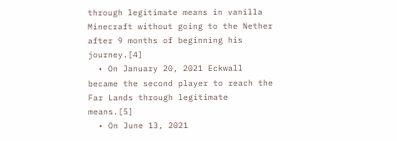through legitimate means in vanilla Minecraft without going to the Nether after 9 months of beginning his journey.[4]
  • On January 20, 2021 Eckwall became the second player to reach the Far Lands through legitimate means.[5]
  • On June 13, 2021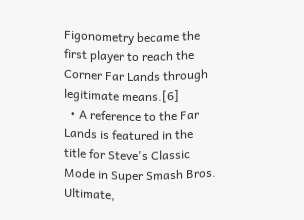Figonometry became the first player to reach the Corner Far Lands through legitimate means.[6]
  • A reference to the Far Lands is featured in the title for Steve's Classic Mode in Super Smash Bros. Ultimate,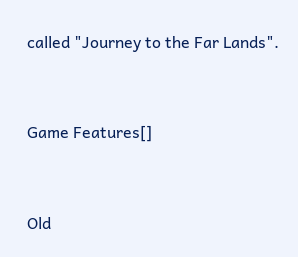called "Journey to the Far Lands".


Game Features[]


Old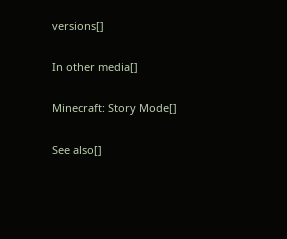versions[]

In other media[]

Minecraft: Story Mode[]

See also[]